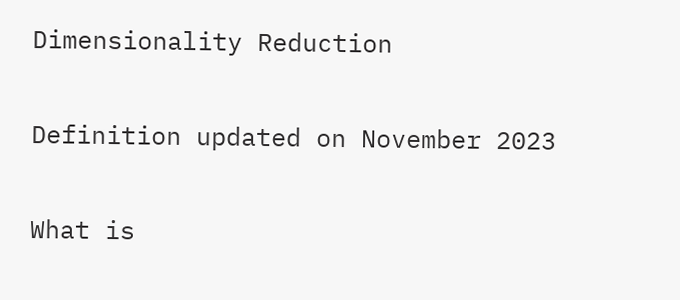Dimensionality Reduction

Definition updated on November 2023

What is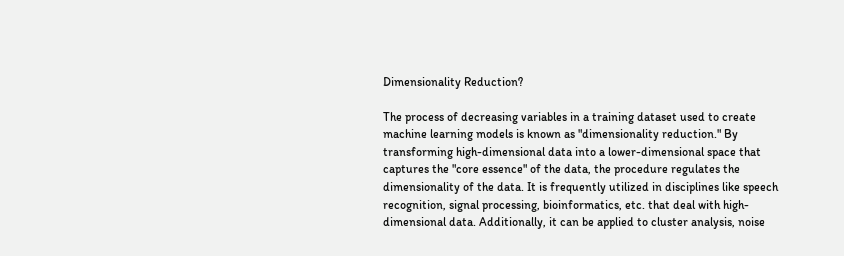Dimensionality Reduction?

The process of decreasing variables in a training dataset used to create machine learning models is known as "dimensionality reduction." By transforming high-dimensional data into a lower-dimensional space that captures the "core essence" of the data, the procedure regulates the dimensionality of the data. It is frequently utilized in disciplines like speech recognition, signal processing, bioinformatics, etc. that deal with high-dimensional data. Additionally, it can be applied to cluster analysis, noise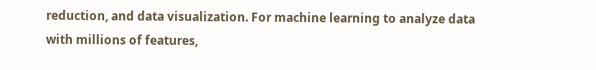reduction, and data visualization. For machine learning to analyze data with millions of features,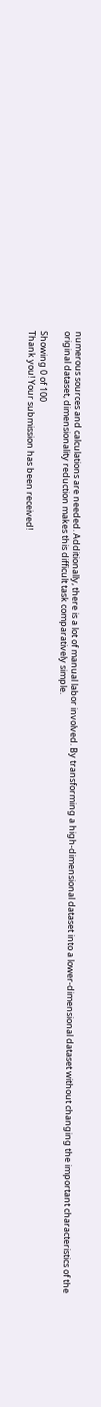numerous sources and calculations are needed. Additionally, there is a lot of manual labor involved. By transforming a high-dimensional dataset into a lower-dimensional dataset without changing the important characteristics of the original dataset, dimensionality reduction makes this difficult task comparatively simple.

Showing 0 of 100
Thank you! Your submission has been received!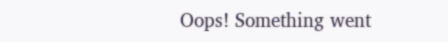Oops! Something went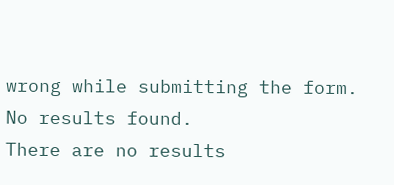wrong while submitting the form.
No results found.
There are no results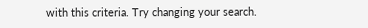with this criteria. Try changing your search.